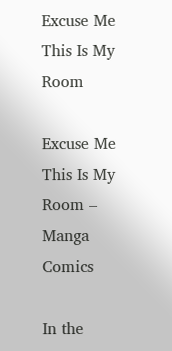Excuse Me This Is My Room

Excuse Me This Is My Room – Manga Comics

In the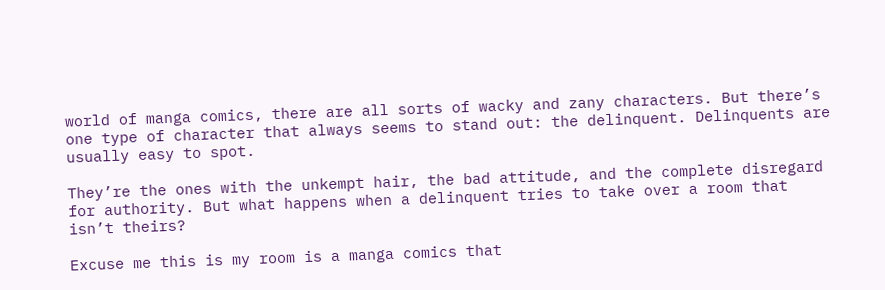world of manga comics, there are all sorts of wacky and zany characters. But there’s one type of character that always seems to stand out: the delinquent. Delinquents are usually easy to spot.

They’re the ones with the unkempt hair, the bad attitude, and the complete disregard for authority. But what happens when a delinquent tries to take over a room that isn’t theirs?

Excuse me this is my room is a manga comics that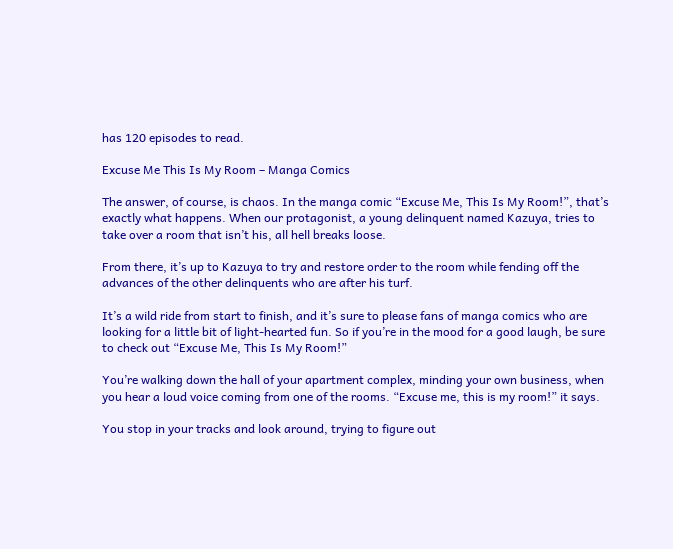has 120 episodes to read.

Excuse Me This Is My Room – Manga Comics

The answer, of course, is chaos. In the manga comic “Excuse Me, This Is My Room!”, that’s exactly what happens. When our protagonist, a young delinquent named Kazuya, tries to take over a room that isn’t his, all hell breaks loose.

From there, it’s up to Kazuya to try and restore order to the room while fending off the advances of the other delinquents who are after his turf.

It’s a wild ride from start to finish, and it’s sure to please fans of manga comics who are looking for a little bit of light-hearted fun. So if you’re in the mood for a good laugh, be sure to check out “Excuse Me, This Is My Room!”

You’re walking down the hall of your apartment complex, minding your own business, when you hear a loud voice coming from one of the rooms. “Excuse me, this is my room!” it says.

You stop in your tracks and look around, trying to figure out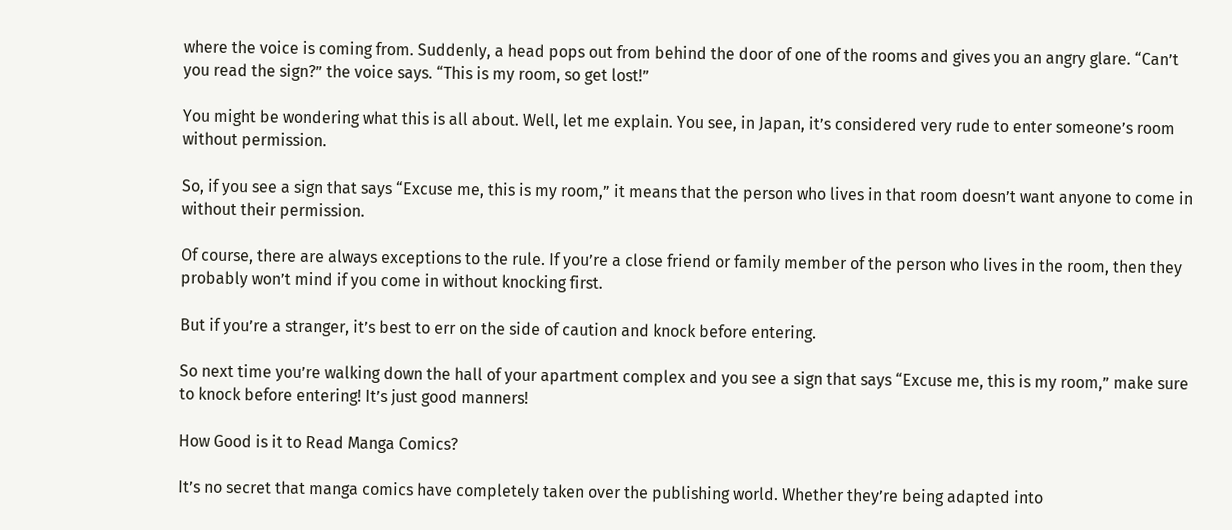where the voice is coming from. Suddenly, a head pops out from behind the door of one of the rooms and gives you an angry glare. “Can’t you read the sign?” the voice says. “This is my room, so get lost!”

You might be wondering what this is all about. Well, let me explain. You see, in Japan, it’s considered very rude to enter someone’s room without permission.

So, if you see a sign that says “Excuse me, this is my room,” it means that the person who lives in that room doesn’t want anyone to come in without their permission.

Of course, there are always exceptions to the rule. If you’re a close friend or family member of the person who lives in the room, then they probably won’t mind if you come in without knocking first.

But if you’re a stranger, it’s best to err on the side of caution and knock before entering.

So next time you’re walking down the hall of your apartment complex and you see a sign that says “Excuse me, this is my room,” make sure to knock before entering! It’s just good manners!

How Good is it to Read Manga Comics?

It’s no secret that manga comics have completely taken over the publishing world. Whether they’re being adapted into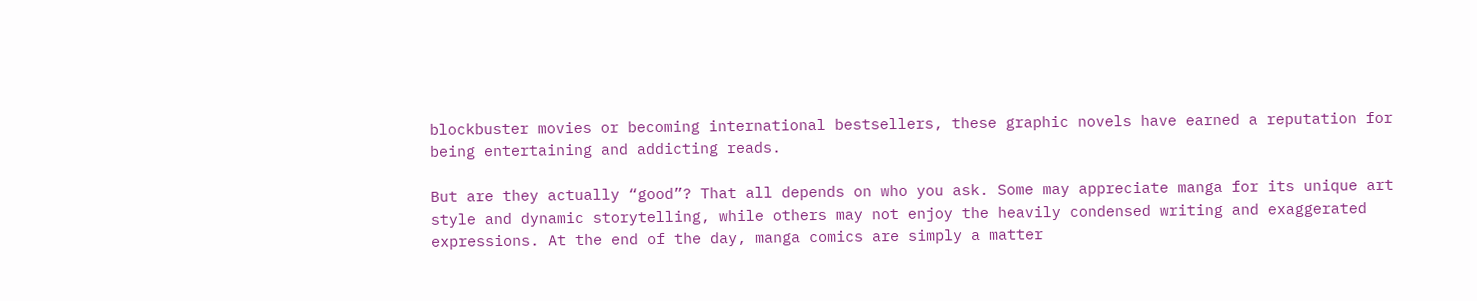blockbuster movies or becoming international bestsellers, these graphic novels have earned a reputation for being entertaining and addicting reads.

But are they actually “good”? That all depends on who you ask. Some may appreciate manga for its unique art style and dynamic storytelling, while others may not enjoy the heavily condensed writing and exaggerated expressions. At the end of the day, manga comics are simply a matter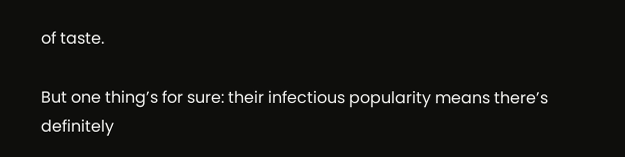of taste.

But one thing’s for sure: their infectious popularity means there’s definitely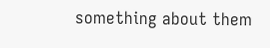something about them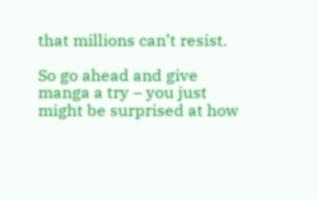that millions can’t resist.

So go ahead and give manga a try – you just might be surprised at how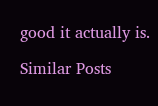good it actually is.

Similar Posts